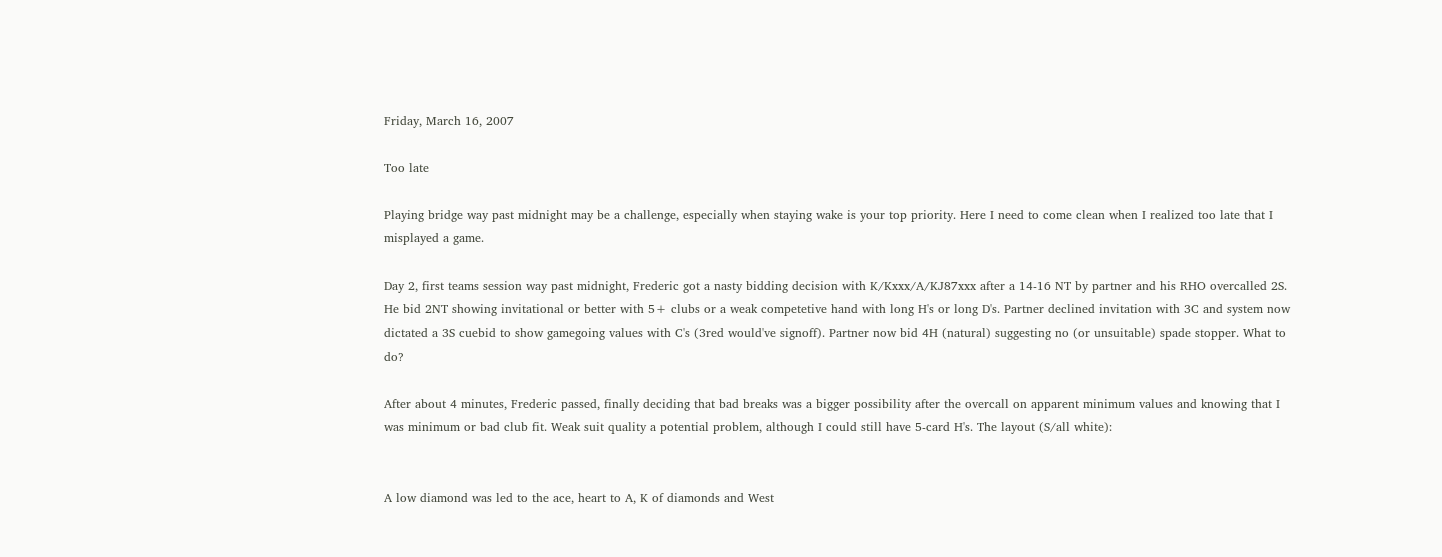Friday, March 16, 2007

Too late

Playing bridge way past midnight may be a challenge, especially when staying wake is your top priority. Here I need to come clean when I realized too late that I misplayed a game.

Day 2, first teams session way past midnight, Frederic got a nasty bidding decision with K/Kxxx/A/KJ87xxx after a 14-16 NT by partner and his RHO overcalled 2S. He bid 2NT showing invitational or better with 5+ clubs or a weak competetive hand with long H's or long D's. Partner declined invitation with 3C and system now dictated a 3S cuebid to show gamegoing values with C's (3red would've signoff). Partner now bid 4H (natural) suggesting no (or unsuitable) spade stopper. What to do?

After about 4 minutes, Frederic passed, finally deciding that bad breaks was a bigger possibility after the overcall on apparent minimum values and knowing that I was minimum or bad club fit. Weak suit quality a potential problem, although I could still have 5-card H's. The layout (S/all white):


A low diamond was led to the ace, heart to A, K of diamonds and West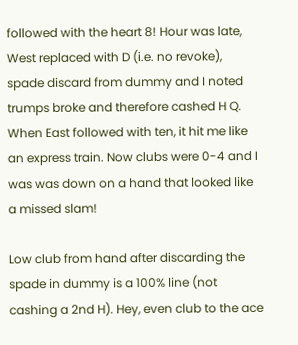followed with the heart 8! Hour was late, West replaced with D (i.e. no revoke), spade discard from dummy and I noted trumps broke and therefore cashed H Q. When East followed with ten, it hit me like an express train. Now clubs were 0-4 and I was was down on a hand that looked like a missed slam!

Low club from hand after discarding the spade in dummy is a 100% line (not cashing a 2nd H). Hey, even club to the ace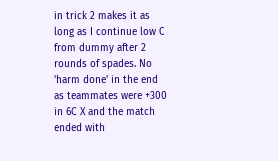in trick 2 makes it as long as I continue low C from dummy after 2 rounds of spades. No 'harm done' in the end as teammates were +300 in 6C X and the match ended with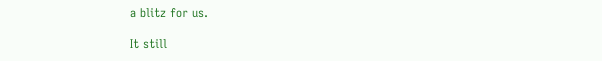a blitz for us.

It still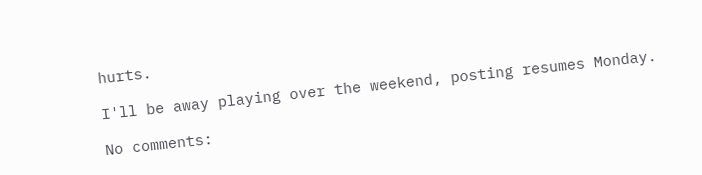hurts.

I'll be away playing over the weekend, posting resumes Monday.

No comments: